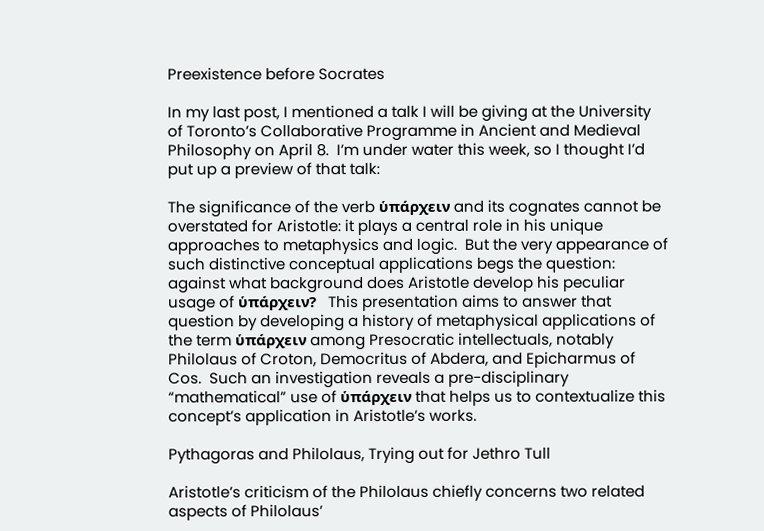Preexistence before Socrates

In my last post, I mentioned a talk I will be giving at the University of Toronto’s Collaborative Programme in Ancient and Medieval Philosophy on April 8.  I’m under water this week, so I thought I’d put up a preview of that talk:

The significance of the verb ὑπάρχειν and its cognates cannot be overstated for Aristotle: it plays a central role in his unique approaches to metaphysics and logic.  But the very appearance of such distinctive conceptual applications begs the question: against what background does Aristotle develop his peculiar usage of ὑπάρχειν?   This presentation aims to answer that question by developing a history of metaphysical applications of the term ὑπάρχειν among Presocratic intellectuals, notably Philolaus of Croton, Democritus of Abdera, and Epicharmus of Cos.  Such an investigation reveals a pre-disciplinary “mathematical” use of ὑπάρχειν that helps us to contextualize this concept’s application in Aristotle’s works.

Pythagoras and Philolaus, Trying out for Jethro Tull

Aristotle’s criticism of the Philolaus chiefly concerns two related aspects of Philolaus’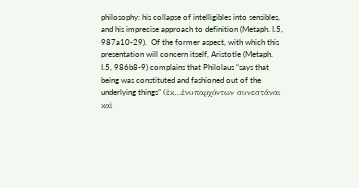philosophy: his collapse of intelligibles into sensibles, and his imprecise approach to definition (Metaph. I.5, 987a10-29).  Of the former aspect, with which this presentation will concern itself, Aristotle (Metaph. I.5, 986b8-9) complains that Philolaus “says that being was constituted and fashioned out of the underlying things” (ἐκ…ἐνυπαρχόντων συνεστάναι καὶ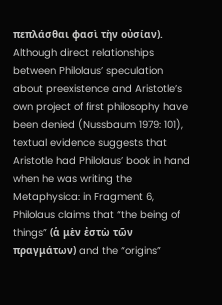πεπλάσθαι φασὶ τὴν οὐσίαν).  Although direct relationships between Philolaus’ speculation about preexistence and Aristotle’s own project of first philosophy have been denied (Nussbaum 1979: 101), textual evidence suggests that Aristotle had Philolaus’ book in hand when he was writing the Metaphysica: in Fragment 6, Philolaus claims that “the being of things” (ἁ μὲν ἐστὼ τῶν πραγμάτων) and the “origins”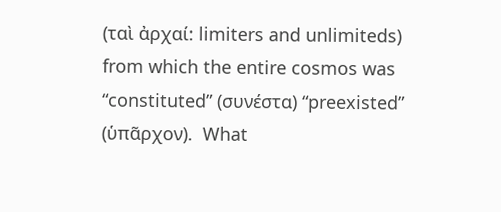(ταὶ ἀρχαί: limiters and unlimiteds) from which the entire cosmos was “constituted” (συνέστα) “preexisted” (ὑπᾶρχον).  What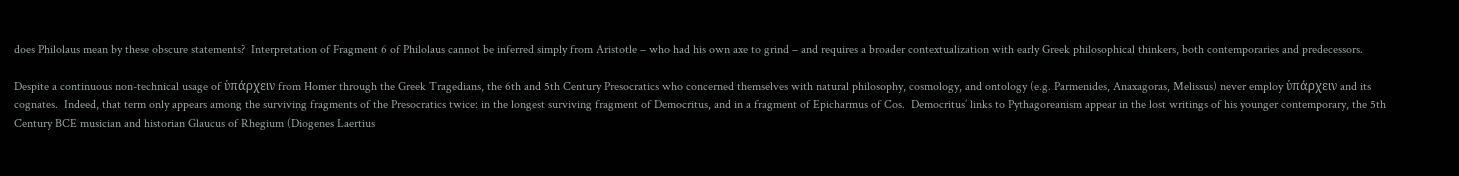does Philolaus mean by these obscure statements?  Interpretation of Fragment 6 of Philolaus cannot be inferred simply from Aristotle – who had his own axe to grind – and requires a broader contextualization with early Greek philosophical thinkers, both contemporaries and predecessors.

Despite a continuous non-technical usage of ὑπάρχειν from Homer through the Greek Tragedians, the 6th and 5th Century Presocratics who concerned themselves with natural philosophy, cosmology, and ontology (e.g. Parmenides, Anaxagoras, Melissus) never employ ὑπάρχειν and its cognates.  Indeed, that term only appears among the surviving fragments of the Presocratics twice: in the longest surviving fragment of Democritus, and in a fragment of Epicharmus of Cos.  Democritus’ links to Pythagoreanism appear in the lost writings of his younger contemporary, the 5th Century BCE musician and historian Glaucus of Rhegium (Diogenes Laertius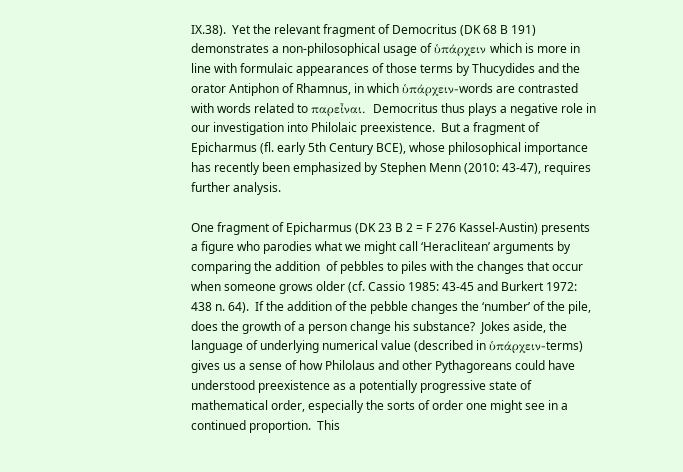IX.38).  Yet the relevant fragment of Democritus (DK 68 B 191) demonstrates a non-philosophical usage of ὑπάρχειν which is more in line with formulaic appearances of those terms by Thucydides and the orator Antiphon of Rhamnus, in which ὑπάρχειν-words are contrasted with words related to παρεἶναι.  Democritus thus plays a negative role in our investigation into Philolaic preexistence.  But a fragment of Epicharmus (fl. early 5th Century BCE), whose philosophical importance has recently been emphasized by Stephen Menn (2010: 43-47), requires further analysis.

One fragment of Epicharmus (DK 23 B 2 = F 276 Kassel-Austin) presents a figure who parodies what we might call ‘Heraclitean’ arguments by comparing the addition  of pebbles to piles with the changes that occur when someone grows older (cf. Cassio 1985: 43-45 and Burkert 1972: 438 n. 64).  If the addition of the pebble changes the ‘number’ of the pile, does the growth of a person change his substance?  Jokes aside, the language of underlying numerical value (described in ὑπάρχειν-terms) gives us a sense of how Philolaus and other Pythagoreans could have understood preexistence as a potentially progressive state of mathematical order, especially the sorts of order one might see in a continued proportion.  This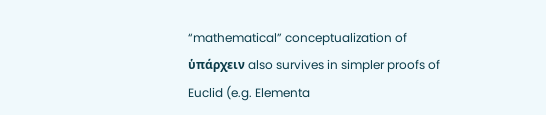“mathematical” conceptualization of ὑπάρχειν also survives in simpler proofs of Euclid (e.g. Elementa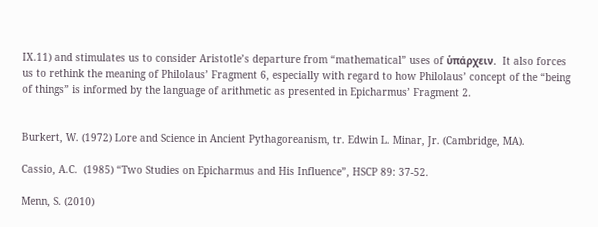IX.11) and stimulates us to consider Aristotle’s departure from “mathematical” uses of ὑπάρχειν.  It also forces us to rethink the meaning of Philolaus’ Fragment 6, especially with regard to how Philolaus’ concept of the “being of things” is informed by the language of arithmetic as presented in Epicharmus’ Fragment 2.


Burkert, W. (1972) Lore and Science in Ancient Pythagoreanism, tr. Edwin L. Minar, Jr. (Cambridge, MA).

Cassio, A.C.  (1985) “Two Studies on Epicharmus and His Influence”, HSCP 89: 37-52.

Menn, S. (2010)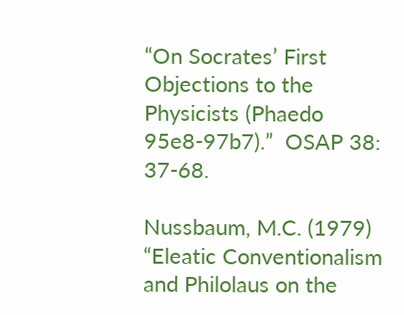“On Socrates’ First Objections to the Physicists (Phaedo 95e8-97b7).”  OSAP 38: 37-68.

Nussbaum, M.C. (1979) “Eleatic Conventionalism and Philolaus on the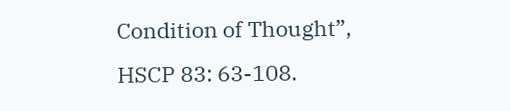Condition of Thought”, HSCP 83: 63-108.